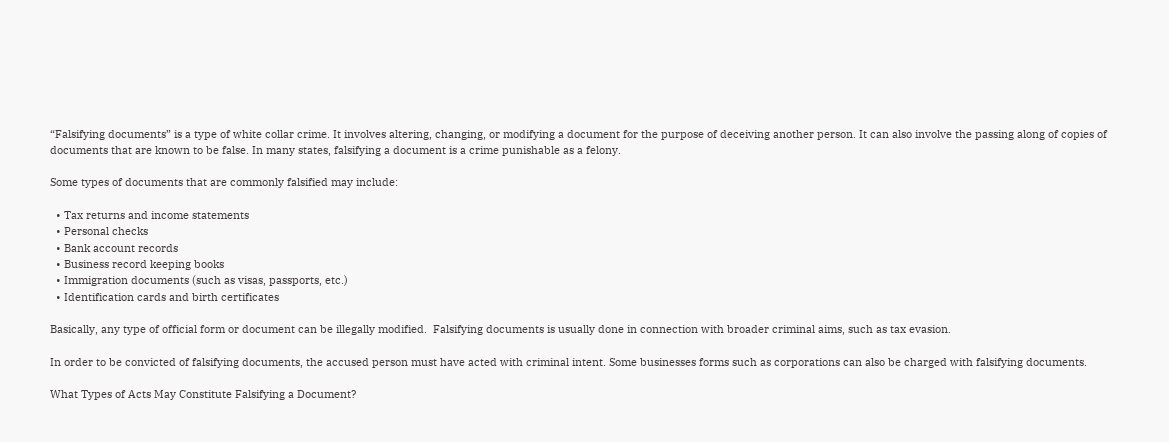“Falsifying documents” is a type of white collar crime. It involves altering, changing, or modifying a document for the purpose of deceiving another person. It can also involve the passing along of copies of documents that are known to be false. In many states, falsifying a document is a crime punishable as a felony.

Some types of documents that are commonly falsified may include:

  • Tax returns and income statements
  • Personal checks
  • Bank account records
  • Business record keeping books
  • Immigration documents (such as visas, passports, etc.)
  • Identification cards and birth certificates

Basically, any type of official form or document can be illegally modified.  Falsifying documents is usually done in connection with broader criminal aims, such as tax evasion.

In order to be convicted of falsifying documents, the accused person must have acted with criminal intent. Some businesses forms such as corporations can also be charged with falsifying documents.

What Types of Acts May Constitute Falsifying a Document?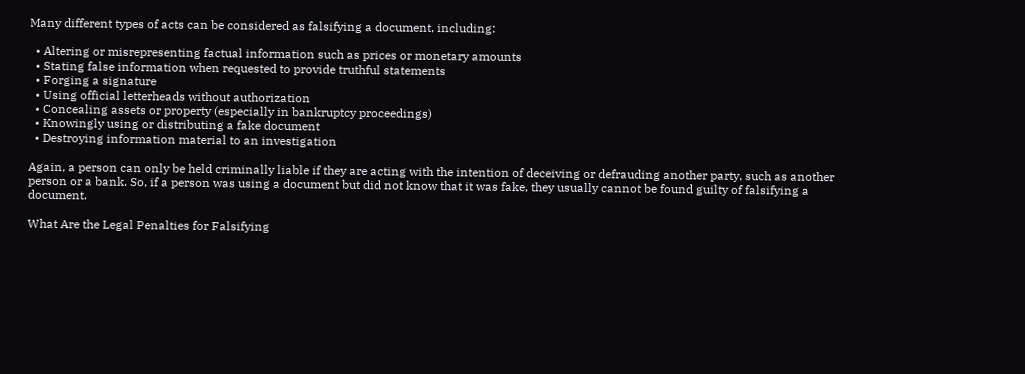Many different types of acts can be considered as falsifying a document, including:

  • Altering or misrepresenting factual information such as prices or monetary amounts
  • Stating false information when requested to provide truthful statements
  • Forging a signature
  • Using official letterheads without authorization
  • Concealing assets or property (especially in bankruptcy proceedings)
  • Knowingly using or distributing a fake document
  • Destroying information material to an investigation

Again, a person can only be held criminally liable if they are acting with the intention of deceiving or defrauding another party, such as another person or a bank. So, if a person was using a document but did not know that it was fake, they usually cannot be found guilty of falsifying a document.

What Are the Legal Penalties for Falsifying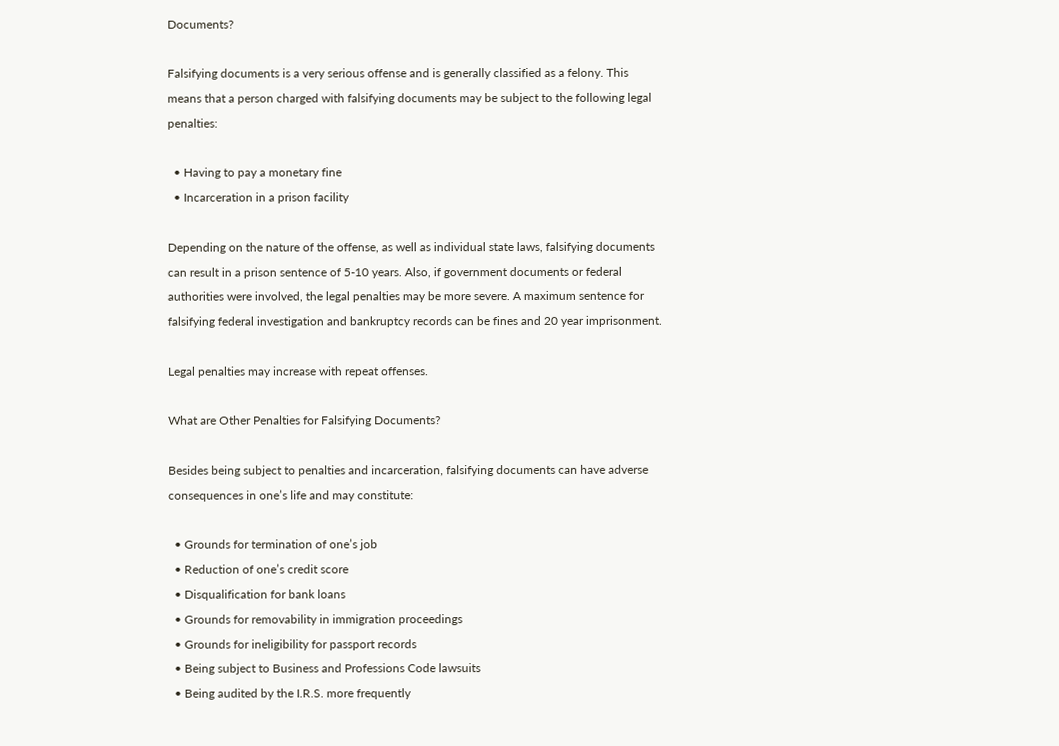Documents?

Falsifying documents is a very serious offense and is generally classified as a felony. This means that a person charged with falsifying documents may be subject to the following legal penalties:

  • Having to pay a monetary fine
  • Incarceration in a prison facility

Depending on the nature of the offense, as well as individual state laws, falsifying documents can result in a prison sentence of 5-10 years. Also, if government documents or federal authorities were involved, the legal penalties may be more severe. A maximum sentence for falsifying federal investigation and bankruptcy records can be fines and 20 year imprisonment.

Legal penalties may increase with repeat offenses.

What are Other Penalties for Falsifying Documents?

Besides being subject to penalties and incarceration, falsifying documents can have adverse consequences in one’s life and may constitute:

  • Grounds for termination of one’s job
  • Reduction of one’s credit score
  • Disqualification for bank loans
  • Grounds for removability in immigration proceedings
  • Grounds for ineligibility for passport records
  • Being subject to Business and Professions Code lawsuits
  • Being audited by the I.R.S. more frequently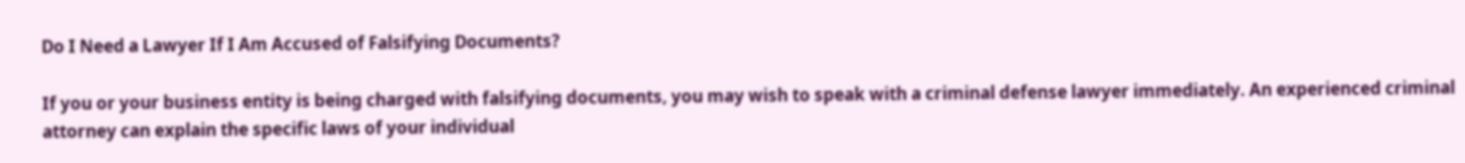Do I Need a Lawyer If I Am Accused of Falsifying Documents?

If you or your business entity is being charged with falsifying documents, you may wish to speak with a criminal defense lawyer immediately. An experienced criminal attorney can explain the specific laws of your individual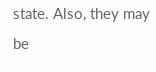state. Also, they may be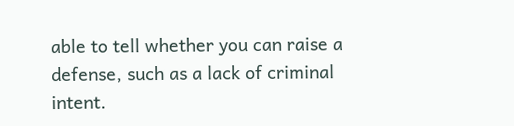able to tell whether you can raise a defense, such as a lack of criminal intent.